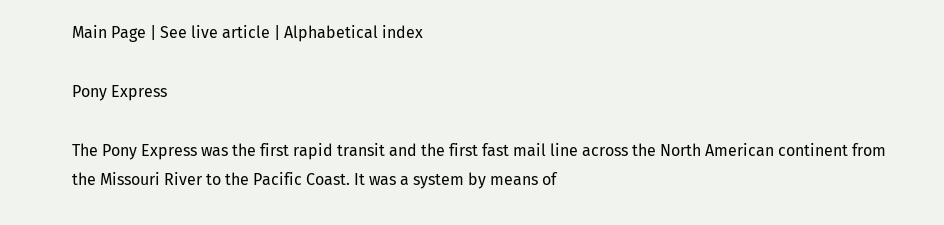Main Page | See live article | Alphabetical index

Pony Express

The Pony Express was the first rapid transit and the first fast mail line across the North American continent from the Missouri River to the Pacific Coast. It was a system by means of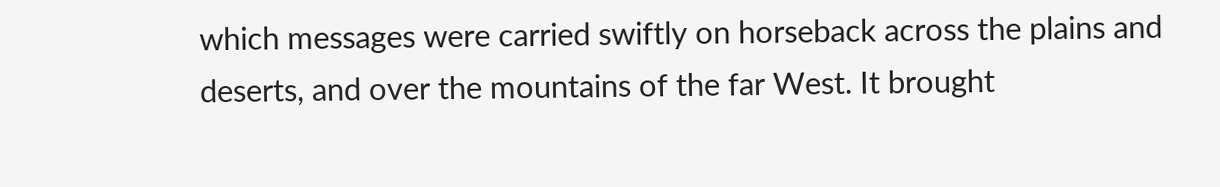which messages were carried swiftly on horseback across the plains and deserts, and over the mountains of the far West. It brought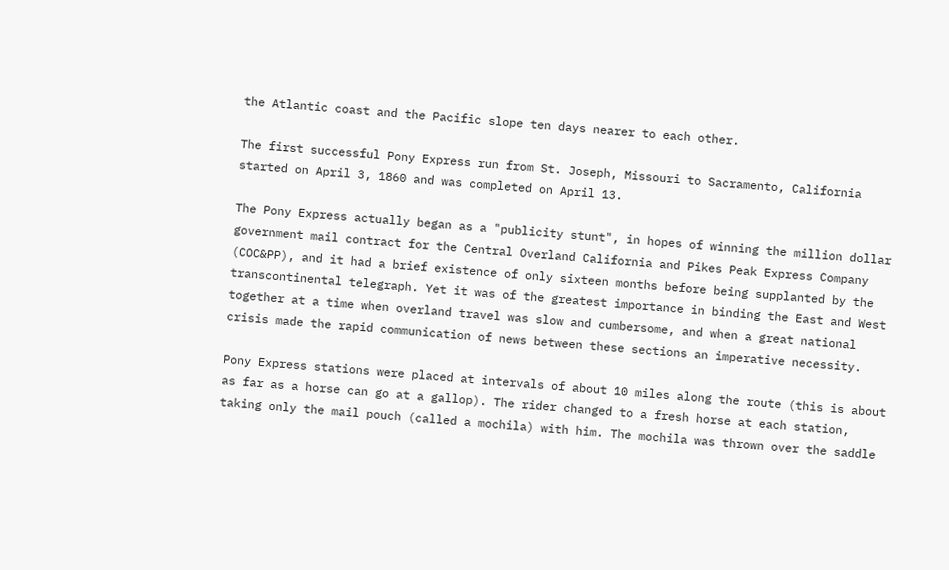the Atlantic coast and the Pacific slope ten days nearer to each other.

The first successful Pony Express run from St. Joseph, Missouri to Sacramento, California started on April 3, 1860 and was completed on April 13.

The Pony Express actually began as a "publicity stunt", in hopes of winning the million dollar government mail contract for the Central Overland California and Pikes Peak Express Company (COC&PP), and it had a brief existence of only sixteen months before being supplanted by the transcontinental telegraph. Yet it was of the greatest importance in binding the East and West together at a time when overland travel was slow and cumbersome, and when a great national crisis made the rapid communication of news between these sections an imperative necessity.

Pony Express stations were placed at intervals of about 10 miles along the route (this is about as far as a horse can go at a gallop). The rider changed to a fresh horse at each station, taking only the mail pouch (called a mochila) with him. The mochila was thrown over the saddle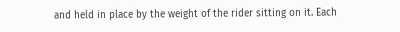and held in place by the weight of the rider sitting on it. Each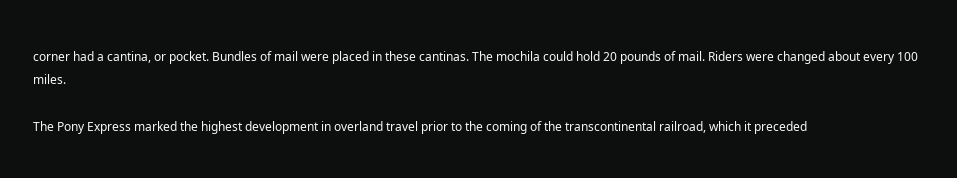corner had a cantina, or pocket. Bundles of mail were placed in these cantinas. The mochila could hold 20 pounds of mail. Riders were changed about every 100 miles.

The Pony Express marked the highest development in overland travel prior to the coming of the transcontinental railroad, which it preceded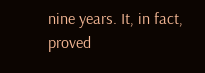nine years. It, in fact, proved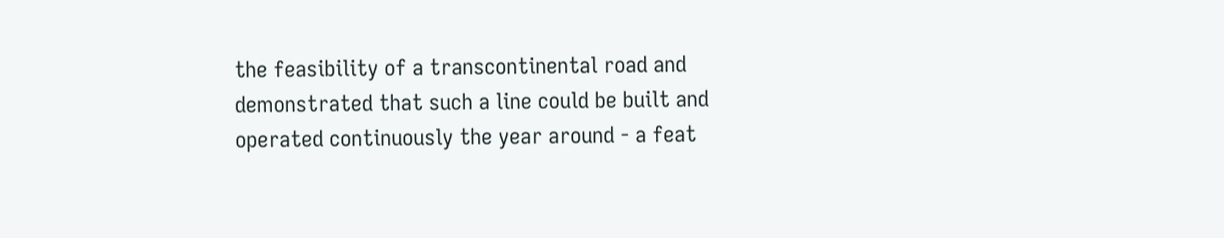the feasibility of a transcontinental road and demonstrated that such a line could be built and operated continuously the year around - a feat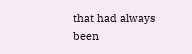that had always been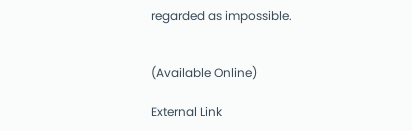regarded as impossible.


(Available Online)

External Link